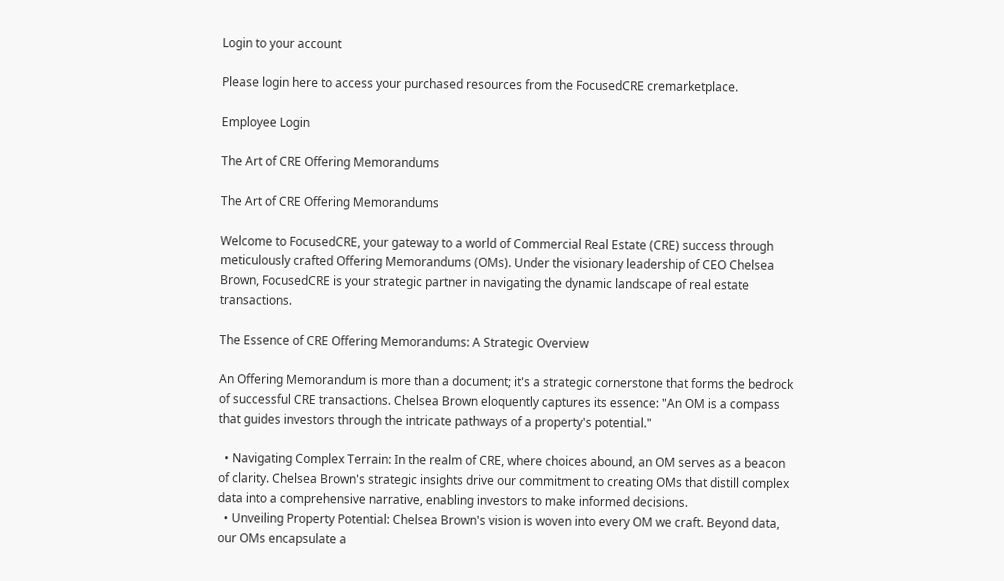Login to your account

Please login here to access your purchased resources from the FocusedCRE cremarketplace.

Employee Login

The Art of CRE Offering Memorandums

The Art of CRE Offering Memorandums

Welcome to FocusedCRE, your gateway to a world of Commercial Real Estate (CRE) success through meticulously crafted Offering Memorandums (OMs). Under the visionary leadership of CEO Chelsea Brown, FocusedCRE is your strategic partner in navigating the dynamic landscape of real estate transactions.

The Essence of CRE Offering Memorandums: A Strategic Overview

An Offering Memorandum is more than a document; it's a strategic cornerstone that forms the bedrock of successful CRE transactions. Chelsea Brown eloquently captures its essence: "An OM is a compass that guides investors through the intricate pathways of a property's potential."

  • Navigating Complex Terrain: In the realm of CRE, where choices abound, an OM serves as a beacon of clarity. Chelsea Brown's strategic insights drive our commitment to creating OMs that distill complex data into a comprehensive narrative, enabling investors to make informed decisions.
  • Unveiling Property Potential: Chelsea Brown's vision is woven into every OM we craft. Beyond data, our OMs encapsulate a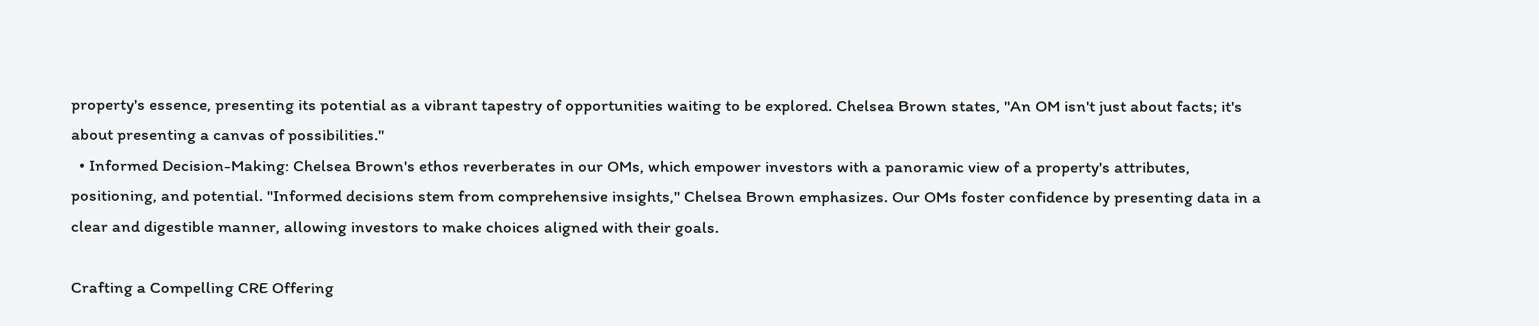property's essence, presenting its potential as a vibrant tapestry of opportunities waiting to be explored. Chelsea Brown states, "An OM isn't just about facts; it's about presenting a canvas of possibilities."
  • Informed Decision-Making: Chelsea Brown's ethos reverberates in our OMs, which empower investors with a panoramic view of a property's attributes, positioning, and potential. "Informed decisions stem from comprehensive insights," Chelsea Brown emphasizes. Our OMs foster confidence by presenting data in a clear and digestible manner, allowing investors to make choices aligned with their goals.

Crafting a Compelling CRE Offering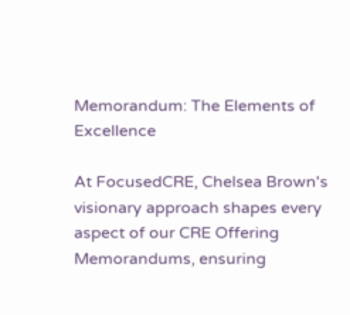Memorandum: The Elements of Excellence

At FocusedCRE, Chelsea Brown's visionary approach shapes every aspect of our CRE Offering Memorandums, ensuring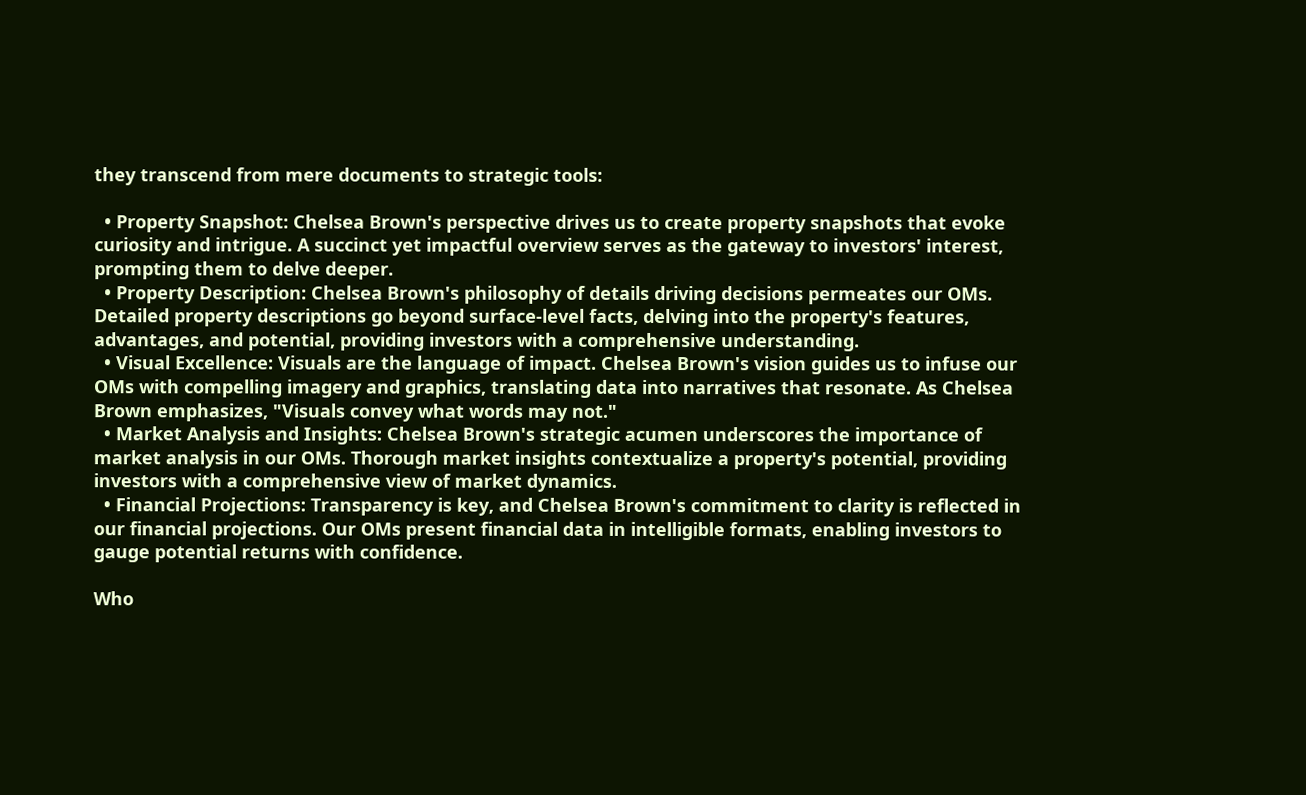they transcend from mere documents to strategic tools:

  • Property Snapshot: Chelsea Brown's perspective drives us to create property snapshots that evoke curiosity and intrigue. A succinct yet impactful overview serves as the gateway to investors' interest, prompting them to delve deeper.
  • Property Description: Chelsea Brown's philosophy of details driving decisions permeates our OMs. Detailed property descriptions go beyond surface-level facts, delving into the property's features, advantages, and potential, providing investors with a comprehensive understanding.
  • Visual Excellence: Visuals are the language of impact. Chelsea Brown's vision guides us to infuse our OMs with compelling imagery and graphics, translating data into narratives that resonate. As Chelsea Brown emphasizes, "Visuals convey what words may not."
  • Market Analysis and Insights: Chelsea Brown's strategic acumen underscores the importance of market analysis in our OMs. Thorough market insights contextualize a property's potential, providing investors with a comprehensive view of market dynamics.
  • Financial Projections: Transparency is key, and Chelsea Brown's commitment to clarity is reflected in our financial projections. Our OMs present financial data in intelligible formats, enabling investors to gauge potential returns with confidence.

Who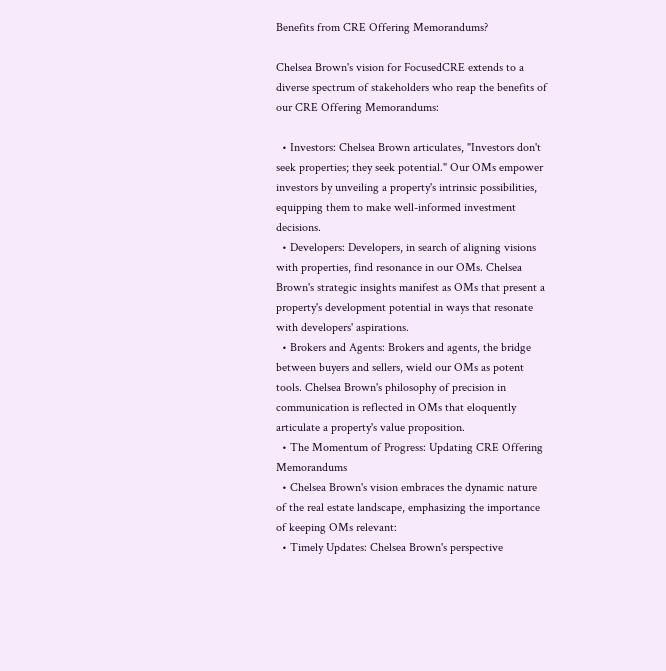Benefits from CRE Offering Memorandums?

Chelsea Brown's vision for FocusedCRE extends to a diverse spectrum of stakeholders who reap the benefits of our CRE Offering Memorandums:

  • Investors: Chelsea Brown articulates, "Investors don't seek properties; they seek potential." Our OMs empower investors by unveiling a property's intrinsic possibilities, equipping them to make well-informed investment decisions.
  • Developers: Developers, in search of aligning visions with properties, find resonance in our OMs. Chelsea Brown's strategic insights manifest as OMs that present a property's development potential in ways that resonate with developers' aspirations.
  • Brokers and Agents: Brokers and agents, the bridge between buyers and sellers, wield our OMs as potent tools. Chelsea Brown's philosophy of precision in communication is reflected in OMs that eloquently articulate a property's value proposition.
  • The Momentum of Progress: Updating CRE Offering Memorandums
  • Chelsea Brown's vision embraces the dynamic nature of the real estate landscape, emphasizing the importance of keeping OMs relevant:
  • Timely Updates: Chelsea Brown's perspective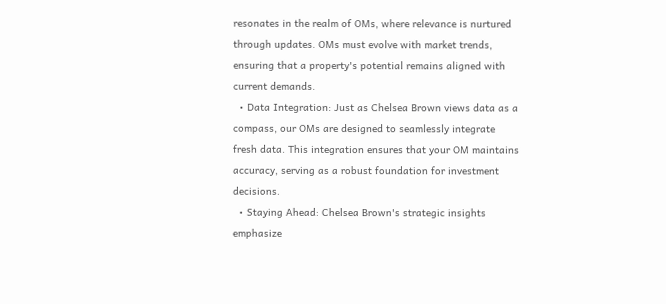resonates in the realm of OMs, where relevance is nurtured through updates. OMs must evolve with market trends, ensuring that a property's potential remains aligned with current demands.
  • Data Integration: Just as Chelsea Brown views data as a compass, our OMs are designed to seamlessly integrate fresh data. This integration ensures that your OM maintains accuracy, serving as a robust foundation for investment decisions.
  • Staying Ahead: Chelsea Brown's strategic insights emphasize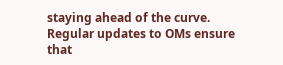staying ahead of the curve. Regular updates to OMs ensure that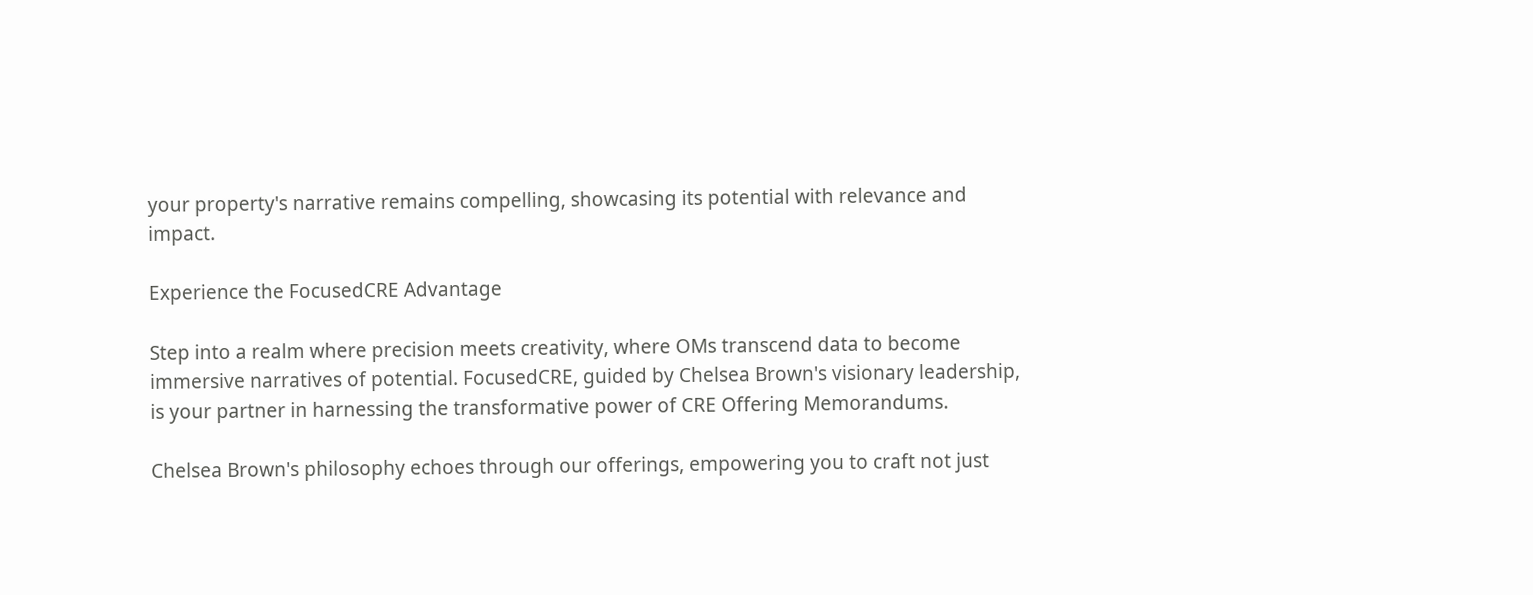your property's narrative remains compelling, showcasing its potential with relevance and impact.

Experience the FocusedCRE Advantage

Step into a realm where precision meets creativity, where OMs transcend data to become immersive narratives of potential. FocusedCRE, guided by Chelsea Brown's visionary leadership, is your partner in harnessing the transformative power of CRE Offering Memorandums.

Chelsea Brown's philosophy echoes through our offerings, empowering you to craft not just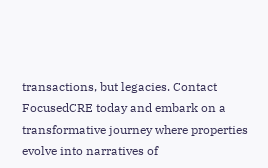transactions, but legacies. Contact FocusedCRE today and embark on a transformative journey where properties evolve into narratives of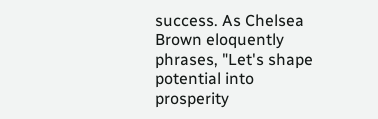success. As Chelsea Brown eloquently phrases, "Let's shape potential into prosperity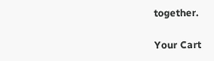together.

Your Cart